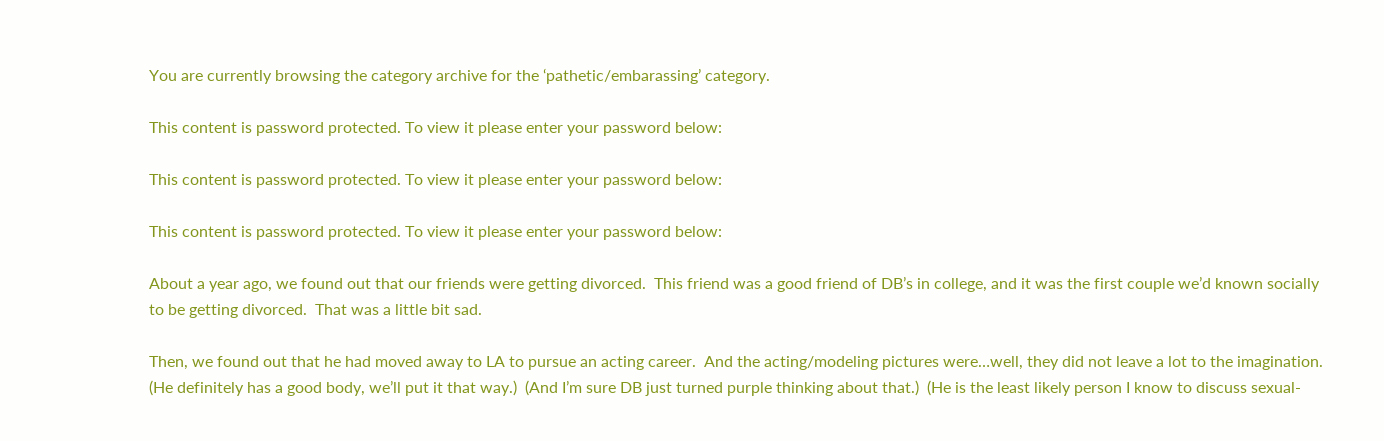You are currently browsing the category archive for the ‘pathetic/embarassing’ category.

This content is password protected. To view it please enter your password below:

This content is password protected. To view it please enter your password below:

This content is password protected. To view it please enter your password below:

About a year ago, we found out that our friends were getting divorced.  This friend was a good friend of DB’s in college, and it was the first couple we’d known socially to be getting divorced.  That was a little bit sad.

Then, we found out that he had moved away to LA to pursue an acting career.  And the acting/modeling pictures were…well, they did not leave a lot to the imagination.  (He definitely has a good body, we’ll put it that way.)  (And I’m sure DB just turned purple thinking about that.)  (He is the least likely person I know to discuss sexual-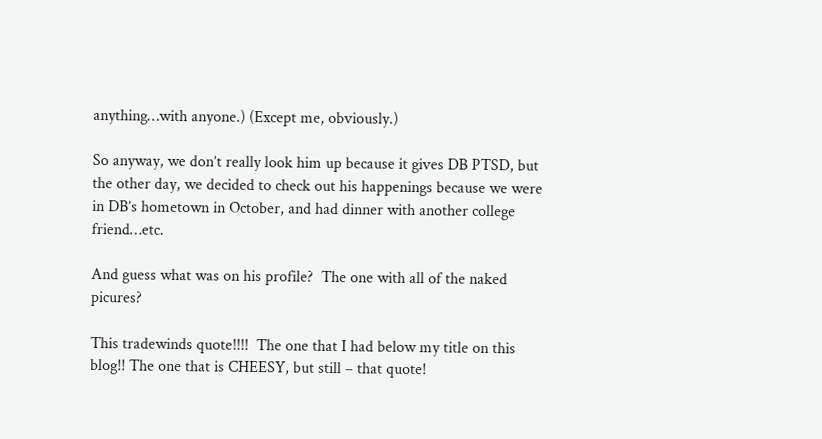anything…with anyone.) (Except me, obviously.)

So anyway, we don’t really look him up because it gives DB PTSD, but the other day, we decided to check out his happenings because we were in DB’s hometown in October, and had dinner with another college friend…etc.

And guess what was on his profile?  The one with all of the naked picures?

This tradewinds quote!!!!  The one that I had below my title on this blog!! The one that is CHEESY, but still – that quote!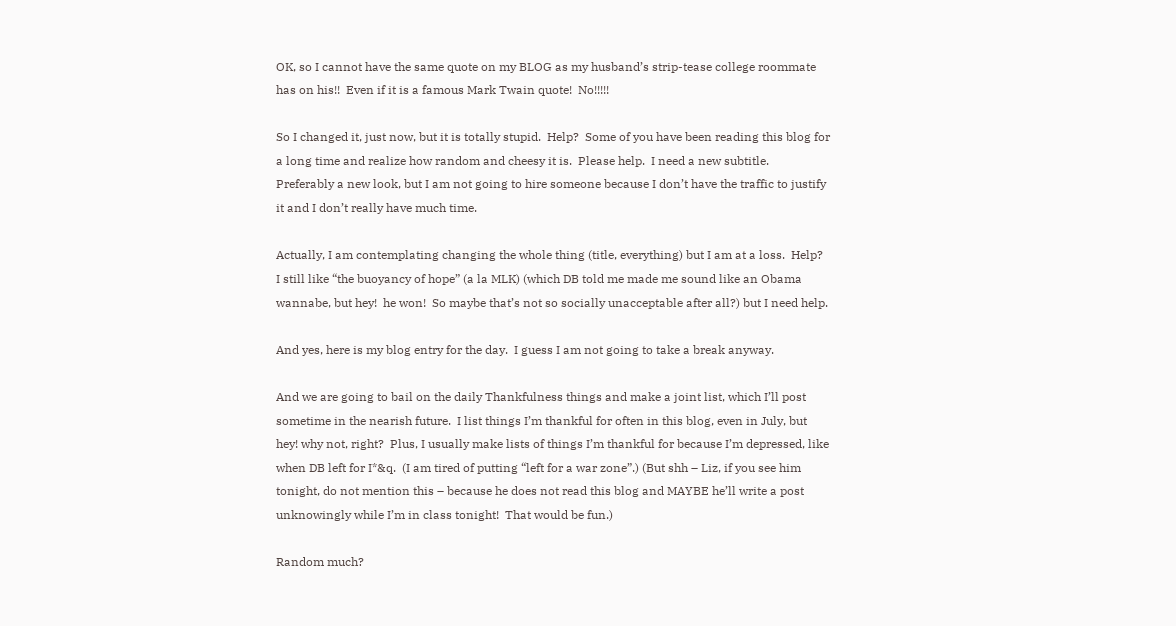OK, so I cannot have the same quote on my BLOG as my husband’s strip-tease college roommate has on his!!  Even if it is a famous Mark Twain quote!  No!!!!!

So I changed it, just now, but it is totally stupid.  Help?  Some of you have been reading this blog for a long time and realize how random and cheesy it is.  Please help.  I need a new subtitle.  Preferably a new look, but I am not going to hire someone because I don’t have the traffic to justify it and I don’t really have much time.

Actually, I am contemplating changing the whole thing (title, everything) but I am at a loss.  Help?  I still like “the buoyancy of hope” (a la MLK) (which DB told me made me sound like an Obama wannabe, but hey!  he won!  So maybe that’s not so socially unacceptable after all?) but I need help.

And yes, here is my blog entry for the day.  I guess I am not going to take a break anyway.

And we are going to bail on the daily Thankfulness things and make a joint list, which I’ll post sometime in the nearish future.  I list things I’m thankful for often in this blog, even in July, but hey! why not, right?  Plus, I usually make lists of things I’m thankful for because I’m depressed, like when DB left for I*&q.  (I am tired of putting “left for a war zone”.) (But shh – Liz, if you see him tonight, do not mention this – because he does not read this blog and MAYBE he’ll write a post unknowingly while I’m in class tonight!  That would be fun.)

Random much?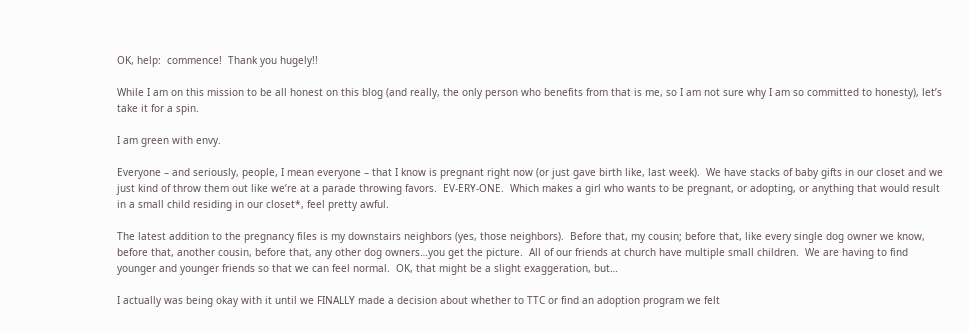OK, help:  commence!  Thank you hugely!!

While I am on this mission to be all honest on this blog (and really, the only person who benefits from that is me, so I am not sure why I am so committed to honesty), let’s take it for a spin.

I am green with envy.

Everyone – and seriously, people, I mean everyone – that I know is pregnant right now (or just gave birth like, last week).  We have stacks of baby gifts in our closet and we just kind of throw them out like we’re at a parade throwing favors.  EV-ERY-ONE.  Which makes a girl who wants to be pregnant, or adopting, or anything that would result in a small child residing in our closet*, feel pretty awful.

The latest addition to the pregnancy files is my downstairs neighbors (yes, those neighbors).  Before that, my cousin; before that, like every single dog owner we know, before that, another cousin, before that, any other dog owners…you get the picture.  All of our friends at church have multiple small children.  We are having to find younger and younger friends so that we can feel normal.  OK, that might be a slight exaggeration, but…

I actually was being okay with it until we FINALLY made a decision about whether to TTC or find an adoption program we felt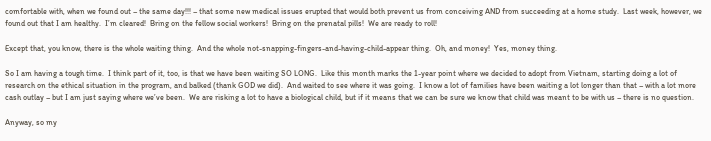comfortable with, when we found out – the same day!!! – that some new medical issues erupted that would both prevent us from conceiving AND from succeeding at a home study.  Last week, however, we found out that I am healthy.  I’m cleared!  Bring on the fellow social workers!  Bring on the prenatal pills!  We are ready to roll!

Except that, you know, there is the whole waiting thing.  And the whole not-snapping-fingers-and-having-child-appear thing.  Oh, and money!  Yes, money thing.

So I am having a tough time.  I think part of it, too, is that we have been waiting SO LONG.  Like this month marks the 1-year point where we decided to adopt from Vietnam, starting doing a lot of research on the ethical situation in the program, and balked (thank GOD we did).  And waited to see where it was going.  I know a lot of families have been waiting a lot longer than that – with a lot more cash outlay – but I am just saying where we’ve been.  We are risking a lot to have a biological child, but if it means that we can be sure we know that child was meant to be with us – there is no question.

Anyway, so my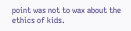point was not to wax about the ethics of kids.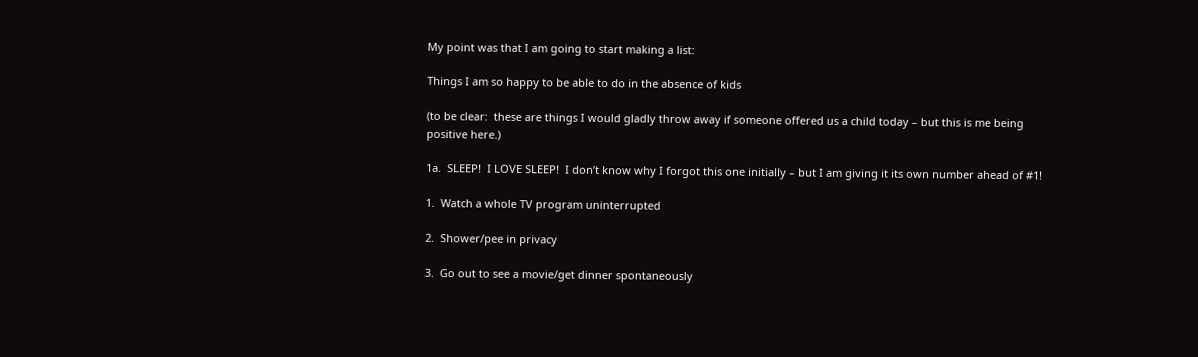My point was that I am going to start making a list:

Things I am so happy to be able to do in the absence of kids

(to be clear:  these are things I would gladly throw away if someone offered us a child today – but this is me being positive here.)

1a.  SLEEP!  I LOVE SLEEP!  I don’t know why I forgot this one initially – but I am giving it its own number ahead of #1!

1.  Watch a whole TV program uninterrupted

2.  Shower/pee in privacy

3.  Go out to see a movie/get dinner spontaneously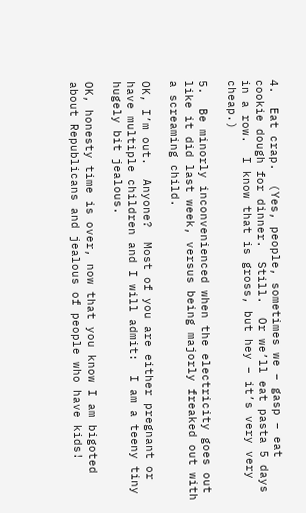4.  Eat crap.  (Yes, people, sometimes we – gasp – eat cookie dough for dinner.  Still.  Or we’ll eat pasta 5 days in a row.  I know that is gross, but hey – it’s very very cheap.)

5.  Be minorly inconvenienced when the electricity goes out like it did last week, versus being majorly freaked out with a screaming child.

OK, I’m out.  Anyone?  Most of you are either pregnant or have multiple children and I will admit:  I am a teeny tiny hugely bit jealous.

OK, honesty time is over, now that you know I am bigoted about Republicans and jealous of people who have kids!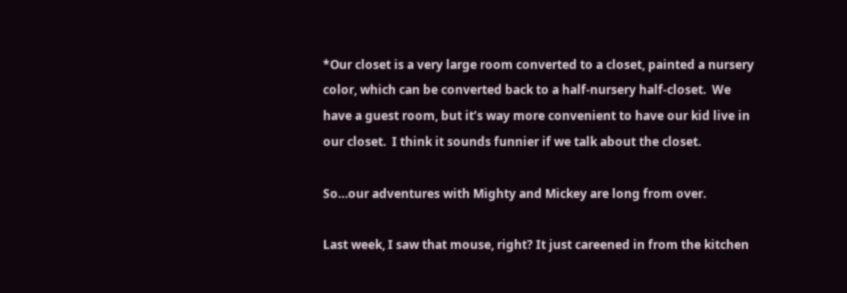*Our closet is a very large room converted to a closet, painted a nursery color, which can be converted back to a half-nursery half-closet.  We have a guest room, but it’s way more convenient to have our kid live in our closet.  I think it sounds funnier if we talk about the closet.

So…our adventures with Mighty and Mickey are long from over.

Last week, I saw that mouse, right? It just careened in from the kitchen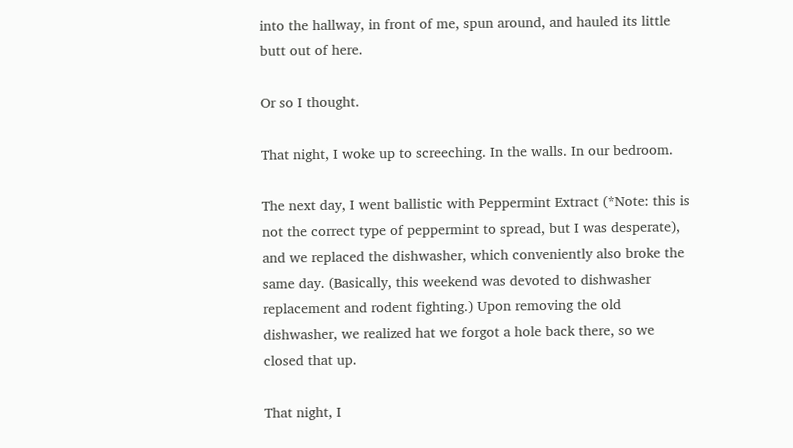into the hallway, in front of me, spun around, and hauled its little butt out of here.

Or so I thought.

That night, I woke up to screeching. In the walls. In our bedroom.

The next day, I went ballistic with Peppermint Extract (*Note: this is not the correct type of peppermint to spread, but I was desperate), and we replaced the dishwasher, which conveniently also broke the same day. (Basically, this weekend was devoted to dishwasher replacement and rodent fighting.) Upon removing the old dishwasher, we realized hat we forgot a hole back there, so we closed that up.

That night, I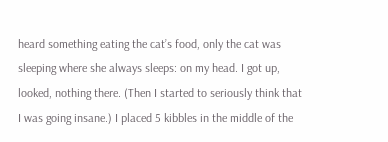heard something eating the cat’s food, only the cat was sleeping where she always sleeps: on my head. I got up, looked, nothing there. (Then I started to seriously think that I was going insane.) I placed 5 kibbles in the middle of the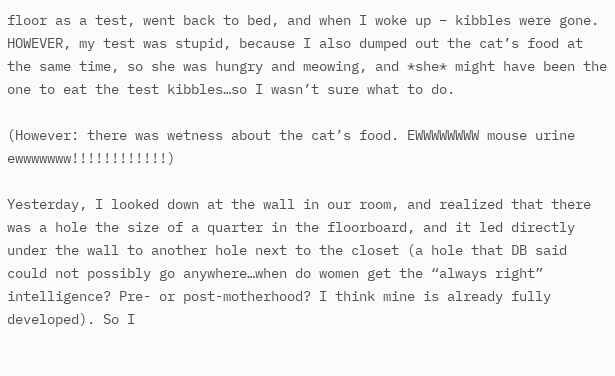floor as a test, went back to bed, and when I woke up – kibbles were gone. HOWEVER, my test was stupid, because I also dumped out the cat’s food at the same time, so she was hungry and meowing, and *she* might have been the one to eat the test kibbles…so I wasn’t sure what to do.

(However: there was wetness about the cat’s food. EWWWWWWWW mouse urine ewwwwwww!!!!!!!!!!!!)

Yesterday, I looked down at the wall in our room, and realized that there was a hole the size of a quarter in the floorboard, and it led directly under the wall to another hole next to the closet (a hole that DB said could not possibly go anywhere…when do women get the “always right” intelligence? Pre- or post-motherhood? I think mine is already fully developed). So I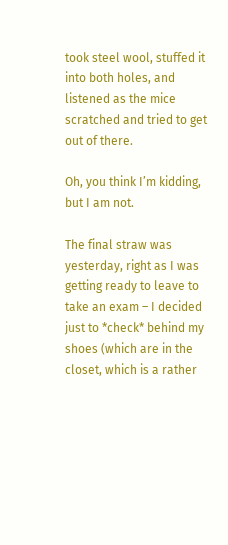took steel wool, stuffed it into both holes, and listened as the mice scratched and tried to get out of there.

Oh, you think I’m kidding, but I am not.

The final straw was yesterday, right as I was getting ready to leave to take an exam – I decided just to *check* behind my shoes (which are in the closet, which is a rather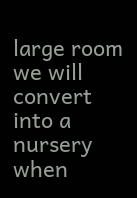large room we will convert into a nursery when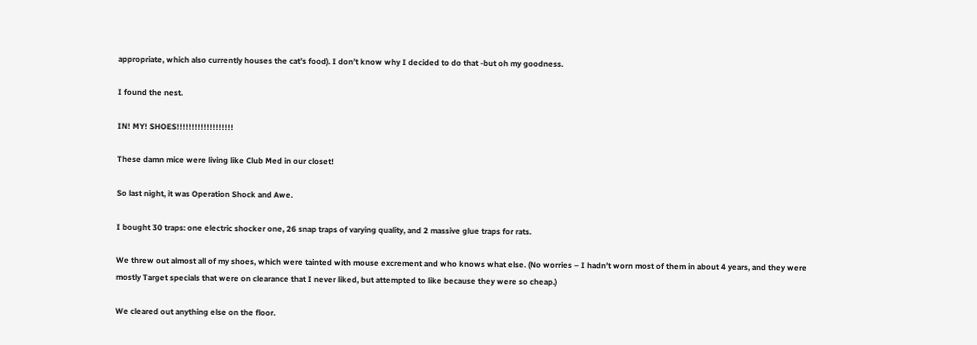appropriate, which also currently houses the cat’s food). I don’t know why I decided to do that -but oh my goodness.

I found the nest.

IN! MY! SHOES!!!!!!!!!!!!!!!!!!!

These damn mice were living like Club Med in our closet!

So last night, it was Operation Shock and Awe.

I bought 30 traps: one electric shocker one, 26 snap traps of varying quality, and 2 massive glue traps for rats.

We threw out almost all of my shoes, which were tainted with mouse excrement and who knows what else. (No worries – I hadn’t worn most of them in about 4 years, and they were mostly Target specials that were on clearance that I never liked, but attempted to like because they were so cheap.)

We cleared out anything else on the floor.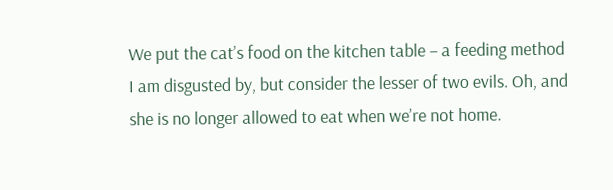We put the cat’s food on the kitchen table – a feeding method I am disgusted by, but consider the lesser of two evils. Oh, and she is no longer allowed to eat when we’re not home.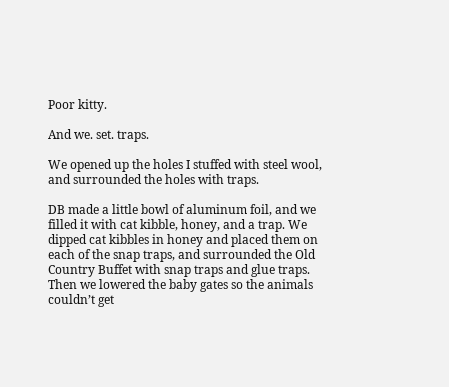Poor kitty.

And we. set. traps.

We opened up the holes I stuffed with steel wool, and surrounded the holes with traps.

DB made a little bowl of aluminum foil, and we filled it with cat kibble, honey, and a trap. We dipped cat kibbles in honey and placed them on each of the snap traps, and surrounded the Old Country Buffet with snap traps and glue traps. Then we lowered the baby gates so the animals couldn’t get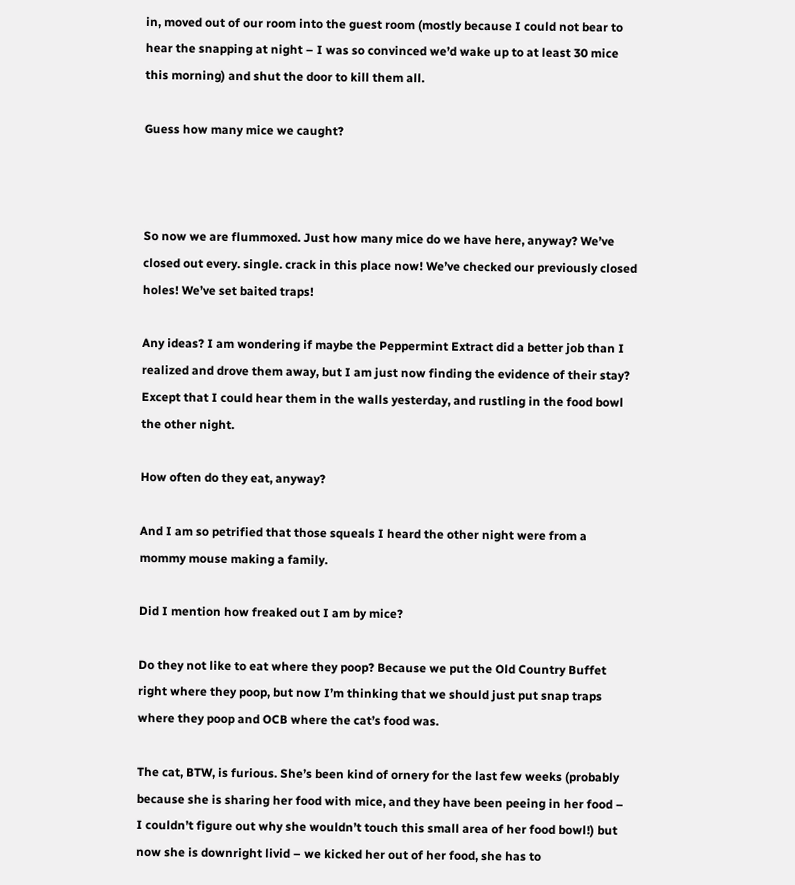in, moved out of our room into the guest room (mostly because I could not bear to hear the snapping at night – I was so convinced we’d wake up to at least 30 mice this morning) and shut the door to kill them all.

Guess how many mice we caught?



So now we are flummoxed. Just how many mice do we have here, anyway? We’ve closed out every. single. crack in this place now! We’ve checked our previously closed holes! We’ve set baited traps!

Any ideas? I am wondering if maybe the Peppermint Extract did a better job than I realized and drove them away, but I am just now finding the evidence of their stay? Except that I could hear them in the walls yesterday, and rustling in the food bowl the other night.

How often do they eat, anyway?

And I am so petrified that those squeals I heard the other night were from a mommy mouse making a family.

Did I mention how freaked out I am by mice?

Do they not like to eat where they poop? Because we put the Old Country Buffet right where they poop, but now I’m thinking that we should just put snap traps where they poop and OCB where the cat’s food was.

The cat, BTW, is furious. She’s been kind of ornery for the last few weeks (probably because she is sharing her food with mice, and they have been peeing in her food – I couldn’t figure out why she wouldn’t touch this small area of her food bowl!) but now she is downright livid – we kicked her out of her food, she has to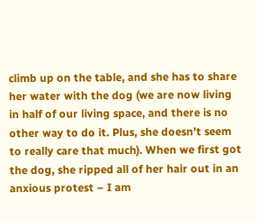climb up on the table, and she has to share her water with the dog (we are now living in half of our living space, and there is no other way to do it. Plus, she doesn’t seem to really care that much). When we first got the dog, she ripped all of her hair out in an anxious protest – I am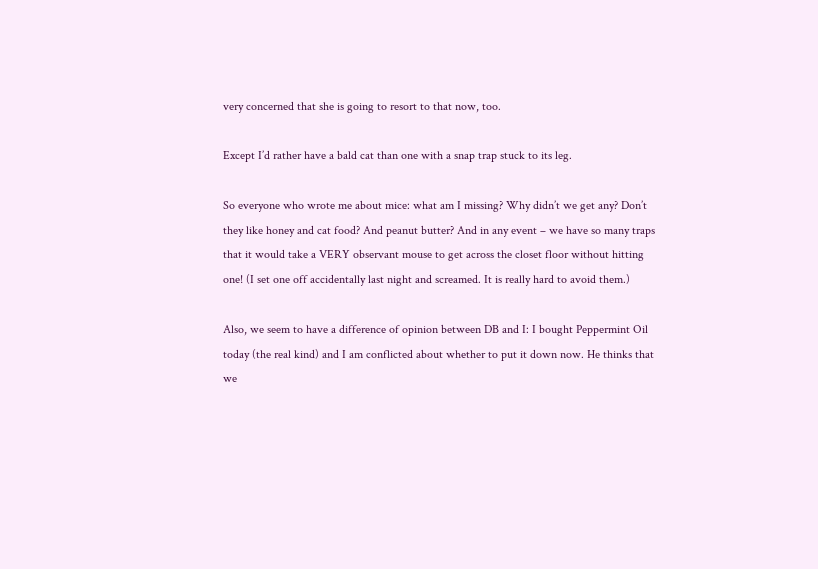very concerned that she is going to resort to that now, too.

Except I’d rather have a bald cat than one with a snap trap stuck to its leg.

So everyone who wrote me about mice: what am I missing? Why didn’t we get any? Don’t they like honey and cat food? And peanut butter? And in any event – we have so many traps that it would take a VERY observant mouse to get across the closet floor without hitting one! (I set one off accidentally last night and screamed. It is really hard to avoid them.)

Also, we seem to have a difference of opinion between DB and I: I bought Peppermint Oil today (the real kind) and I am conflicted about whether to put it down now. He thinks that we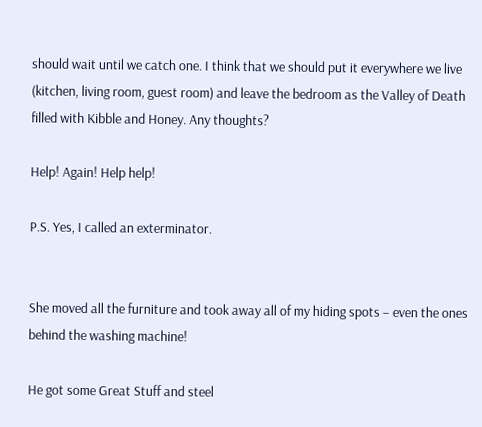should wait until we catch one. I think that we should put it everywhere we live (kitchen, living room, guest room) and leave the bedroom as the Valley of Death filled with Kibble and Honey. Any thoughts?

Help! Again! Help help!

P.S. Yes, I called an exterminator.


She moved all the furniture and took away all of my hiding spots – even the ones behind the washing machine!

He got some Great Stuff and steel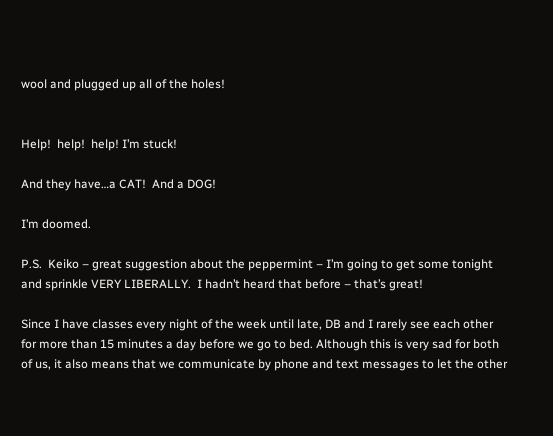wool and plugged up all of the holes!


Help!  help!  help! I’m stuck!

And they have…a CAT!  And a DOG!

I’m doomed.

P.S.  Keiko – great suggestion about the peppermint – I’m going to get some tonight and sprinkle VERY LIBERALLY.  I hadn’t heard that before – that’s great!

Since I have classes every night of the week until late, DB and I rarely see each other for more than 15 minutes a day before we go to bed. Although this is very sad for both of us, it also means that we communicate by phone and text messages to let the other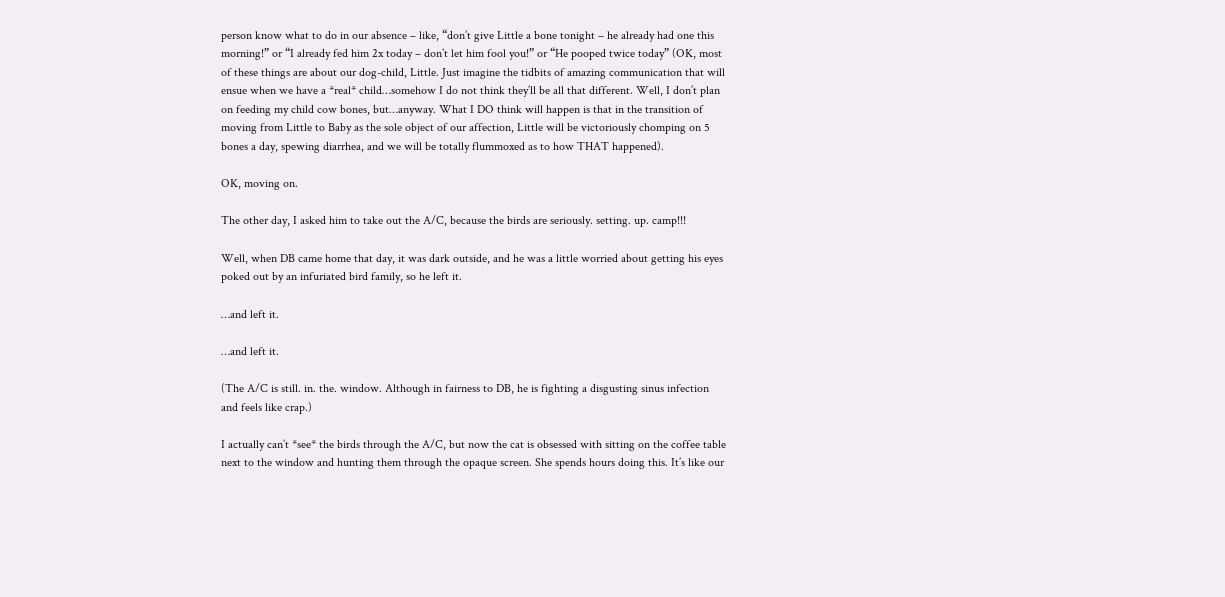person know what to do in our absence – like, “don’t give Little a bone tonight – he already had one this morning!” or “I already fed him 2x today – don’t let him fool you!” or “He pooped twice today” (OK, most of these things are about our dog-child, Little. Just imagine the tidbits of amazing communication that will ensue when we have a *real* child…somehow I do not think they’ll be all that different. Well, I don’t plan on feeding my child cow bones, but…anyway. What I DO think will happen is that in the transition of moving from Little to Baby as the sole object of our affection, Little will be victoriously chomping on 5 bones a day, spewing diarrhea, and we will be totally flummoxed as to how THAT happened).

OK, moving on.

The other day, I asked him to take out the A/C, because the birds are seriously. setting. up. camp!!!

Well, when DB came home that day, it was dark outside, and he was a little worried about getting his eyes poked out by an infuriated bird family, so he left it.

…and left it.

…and left it.

(The A/C is still. in. the. window. Although in fairness to DB, he is fighting a disgusting sinus infection and feels like crap.)

I actually can’t *see* the birds through the A/C, but now the cat is obsessed with sitting on the coffee table next to the window and hunting them through the opaque screen. She spends hours doing this. It’s like our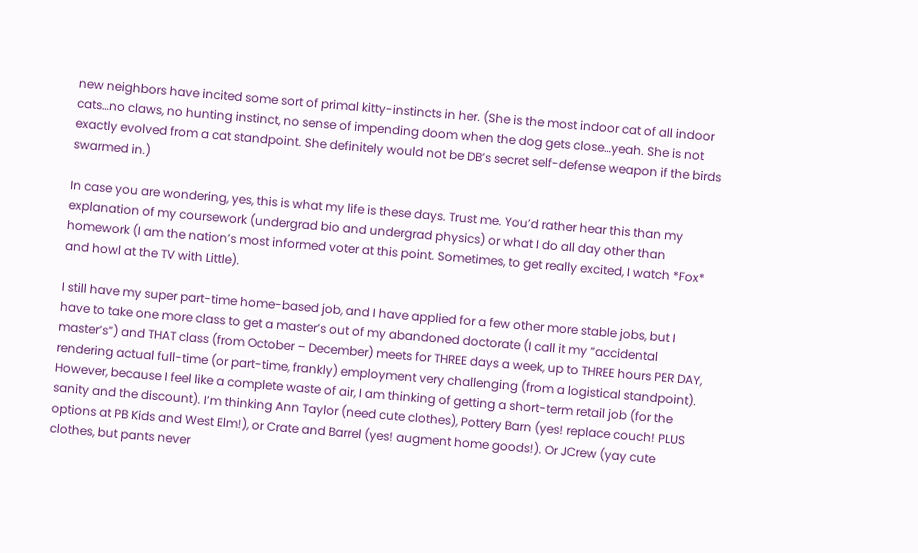new neighbors have incited some sort of primal kitty-instincts in her. (She is the most indoor cat of all indoor cats…no claws, no hunting instinct, no sense of impending doom when the dog gets close…yeah. She is not exactly evolved from a cat standpoint. She definitely would not be DB’s secret self-defense weapon if the birds swarmed in.)

In case you are wondering, yes, this is what my life is these days. Trust me. You’d rather hear this than my explanation of my coursework (undergrad bio and undergrad physics) or what I do all day other than homework (I am the nation’s most informed voter at this point. Sometimes, to get really excited, I watch *Fox* and howl at the TV with Little).

I still have my super part-time home-based job, and I have applied for a few other more stable jobs, but I have to take one more class to get a master’s out of my abandoned doctorate (I call it my “accidental master’s”) and THAT class (from October – December) meets for THREE days a week, up to THREE hours PER DAY, rendering actual full-time (or part-time, frankly) employment very challenging (from a logistical standpoint). However, because I feel like a complete waste of air, I am thinking of getting a short-term retail job (for the sanity and the discount). I’m thinking Ann Taylor (need cute clothes), Pottery Barn (yes! replace couch! PLUS options at PB Kids and West Elm!), or Crate and Barrel (yes! augment home goods!). Or JCrew (yay cute clothes, but pants never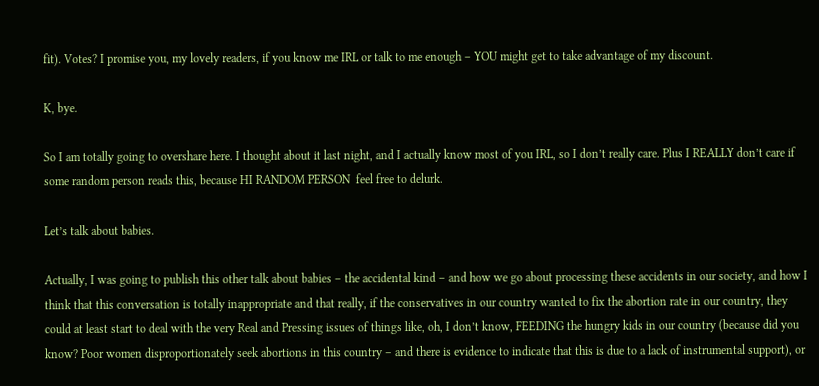fit). Votes? I promise you, my lovely readers, if you know me IRL or talk to me enough – YOU might get to take advantage of my discount.

K, bye.

So I am totally going to overshare here. I thought about it last night, and I actually know most of you IRL, so I don’t really care. Plus I REALLY don’t care if some random person reads this, because HI RANDOM PERSON  feel free to delurk.

Let’s talk about babies.

Actually, I was going to publish this other talk about babies – the accidental kind – and how we go about processing these accidents in our society, and how I think that this conversation is totally inappropriate and that really, if the conservatives in our country wanted to fix the abortion rate in our country, they could at least start to deal with the very Real and Pressing issues of things like, oh, I don’t know, FEEDING the hungry kids in our country (because did you know? Poor women disproportionately seek abortions in this country – and there is evidence to indicate that this is due to a lack of instrumental support), or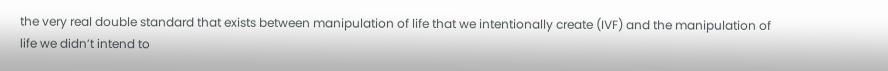the very real double standard that exists between manipulation of life that we intentionally create (IVF) and the manipulation of life we didn’t intend to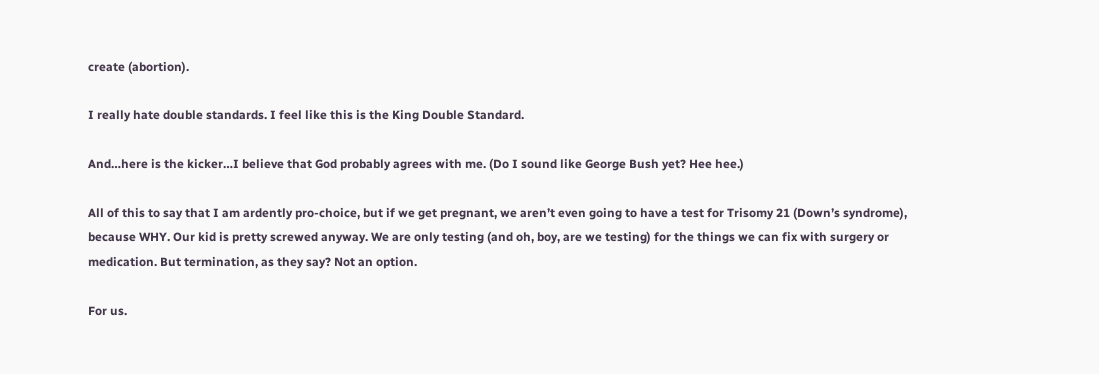create (abortion).

I really hate double standards. I feel like this is the King Double Standard.

And…here is the kicker…I believe that God probably agrees with me. (Do I sound like George Bush yet? Hee hee.)

All of this to say that I am ardently pro-choice, but if we get pregnant, we aren’t even going to have a test for Trisomy 21 (Down’s syndrome), because WHY. Our kid is pretty screwed anyway. We are only testing (and oh, boy, are we testing) for the things we can fix with surgery or medication. But termination, as they say? Not an option.

For us.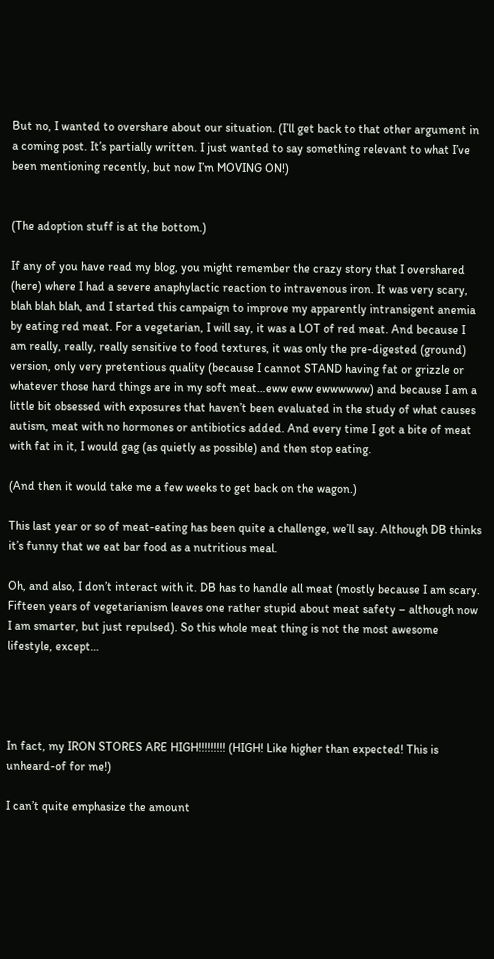But no, I wanted to overshare about our situation. (I’ll get back to that other argument in a coming post. It’s partially written. I just wanted to say something relevant to what I’ve been mentioning recently, but now I’m MOVING ON!)


(The adoption stuff is at the bottom.)

If any of you have read my blog, you might remember the crazy story that I overshared (here) where I had a severe anaphylactic reaction to intravenous iron. It was very scary, blah blah blah, and I started this campaign to improve my apparently intransigent anemia by eating red meat. For a vegetarian, I will say, it was a LOT of red meat. And because I am really, really, really sensitive to food textures, it was only the pre-digested (ground) version, only very pretentious quality (because I cannot STAND having fat or grizzle or whatever those hard things are in my soft meat…eww eww ewwwwww) and because I am a little bit obsessed with exposures that haven’t been evaluated in the study of what causes autism, meat with no hormones or antibiotics added. And every time I got a bite of meat with fat in it, I would gag (as quietly as possible) and then stop eating.

(And then it would take me a few weeks to get back on the wagon.)

This last year or so of meat-eating has been quite a challenge, we’ll say. Although DB thinks it’s funny that we eat bar food as a nutritious meal.

Oh, and also, I don’t interact with it. DB has to handle all meat (mostly because I am scary. Fifteen years of vegetarianism leaves one rather stupid about meat safety – although now I am smarter, but just repulsed). So this whole meat thing is not the most awesome lifestyle, except…




In fact, my IRON STORES ARE HIGH!!!!!!!!! (HIGH! Like higher than expected! This is unheard-of for me!)

I can’t quite emphasize the amount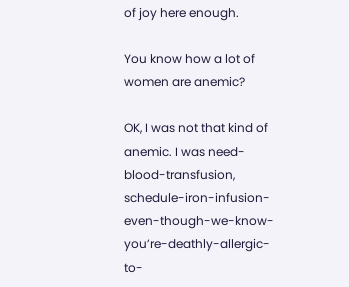of joy here enough.

You know how a lot of women are anemic?

OK, I was not that kind of anemic. I was need-blood-transfusion, schedule-iron-infusion-even-though-we-know-you’re-deathly-allergic-to-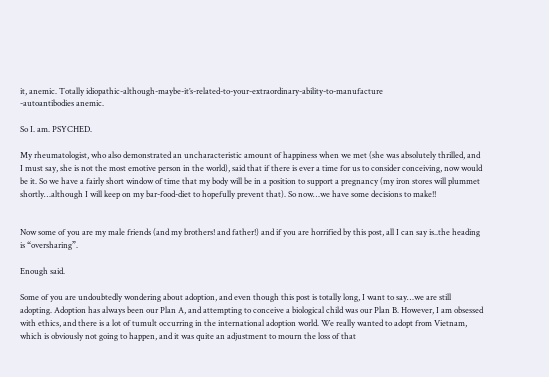it, anemic. Totally idiopathic-although-maybe-it’s-related-to-your-extraordinary-ability-to-manufacture
-autoantibodies anemic.

So I. am. PSYCHED.

My rheumatologist, who also demonstrated an uncharacteristic amount of happiness when we met (she was absolutely thrilled, and I must say, she is not the most emotive person in the world), said that if there is ever a time for us to consider conceiving, now would be it. So we have a fairly short window of time that my body will be in a position to support a pregnancy (my iron stores will plummet shortly…although I will keep on my bar-food-diet to hopefully prevent that). So now…we have some decisions to make!!


Now some of you are my male friends (and my brothers! and father!) and if you are horrified by this post, all I can say is..the heading is “oversharing”.

Enough said.

Some of you are undoubtedly wondering about adoption, and even though this post is totally long, I want to say…we are still adopting. Adoption has always been our Plan A, and attempting to conceive a biological child was our Plan B. However, I am obsessed with ethics, and there is a lot of tumult occurring in the international adoption world. We really wanted to adopt from Vietnam, which is obviously not going to happen, and it was quite an adjustment to mourn the loss of that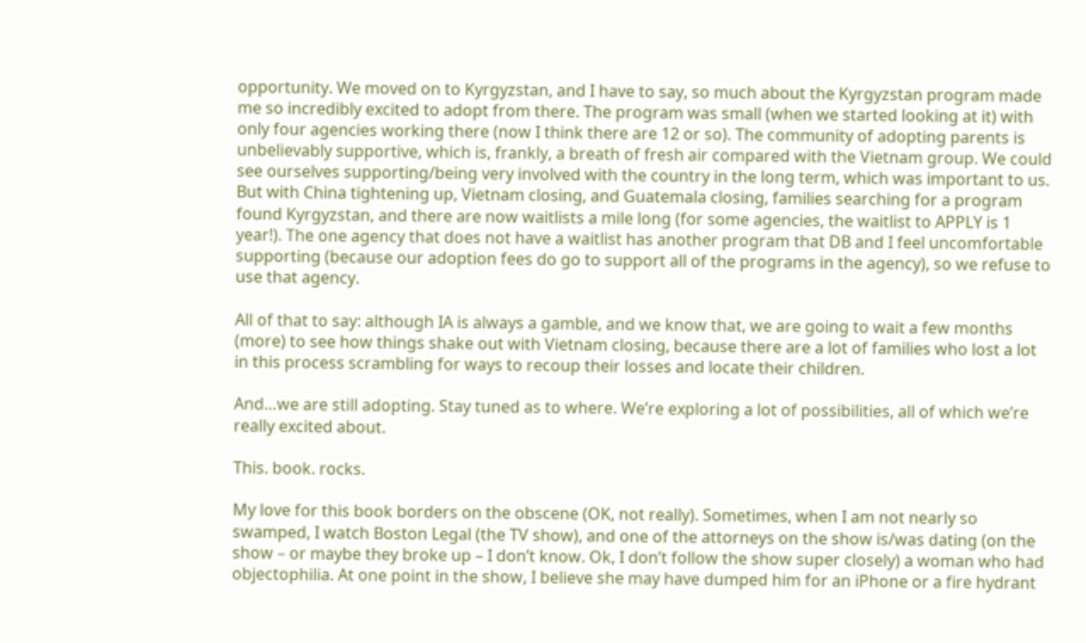opportunity. We moved on to Kyrgyzstan, and I have to say, so much about the Kyrgyzstan program made me so incredibly excited to adopt from there. The program was small (when we started looking at it) with only four agencies working there (now I think there are 12 or so). The community of adopting parents is unbelievably supportive, which is, frankly, a breath of fresh air compared with the Vietnam group. We could see ourselves supporting/being very involved with the country in the long term, which was important to us. But with China tightening up, Vietnam closing, and Guatemala closing, families searching for a program found Kyrgyzstan, and there are now waitlists a mile long (for some agencies, the waitlist to APPLY is 1 year!). The one agency that does not have a waitlist has another program that DB and I feel uncomfortable supporting (because our adoption fees do go to support all of the programs in the agency), so we refuse to use that agency.

All of that to say: although IA is always a gamble, and we know that, we are going to wait a few months (more) to see how things shake out with Vietnam closing, because there are a lot of families who lost a lot in this process scrambling for ways to recoup their losses and locate their children.

And…we are still adopting. Stay tuned as to where. We’re exploring a lot of possibilities, all of which we’re really excited about.

This. book. rocks.

My love for this book borders on the obscene (OK, not really). Sometimes, when I am not nearly so swamped, I watch Boston Legal (the TV show), and one of the attorneys on the show is/was dating (on the show – or maybe they broke up – I don’t know. Ok, I don’t follow the show super closely) a woman who had objectophilia. At one point in the show, I believe she may have dumped him for an iPhone or a fire hydrant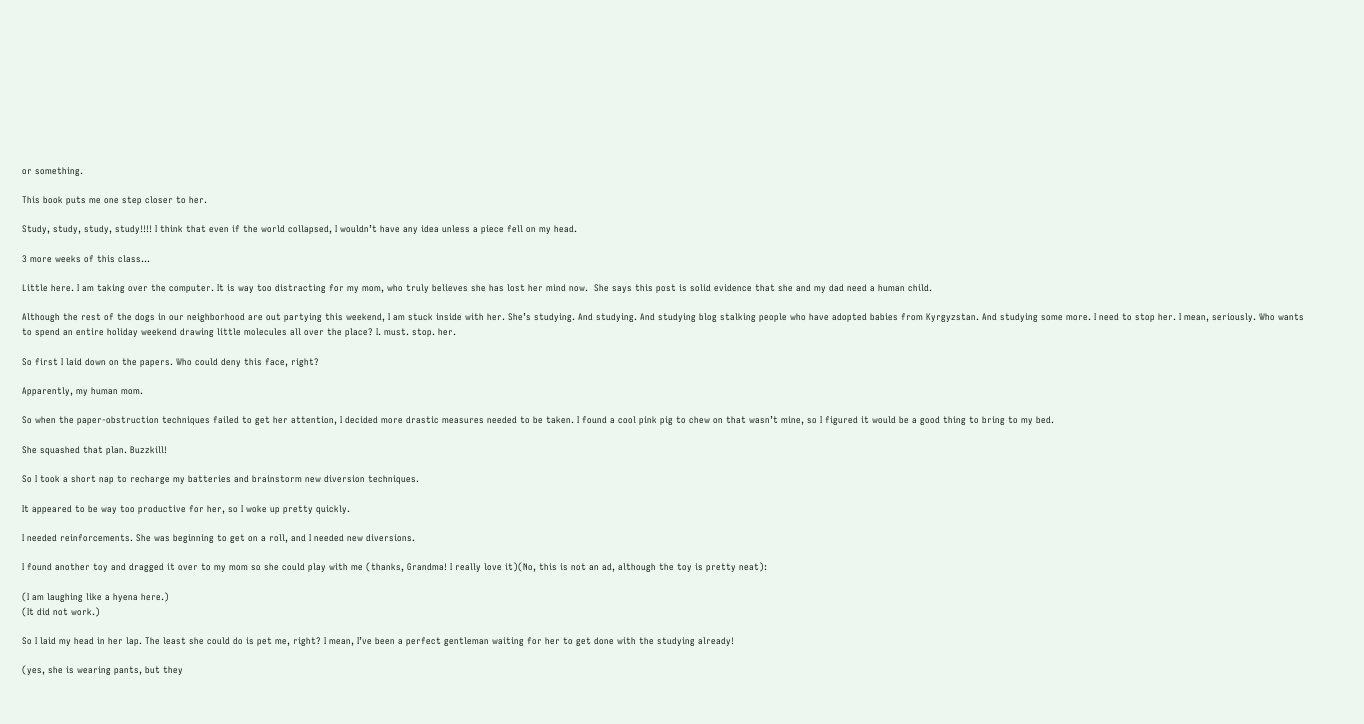or something.

This book puts me one step closer to her.

Study, study, study, study!!!! I think that even if the world collapsed, I wouldn’t have any idea unless a piece fell on my head.

3 more weeks of this class…

Little here. I am taking over the computer. It is way too distracting for my mom, who truly believes she has lost her mind now.  She says this post is solid evidence that she and my dad need a human child.

Although the rest of the dogs in our neighborhood are out partying this weekend, I am stuck inside with her. She’s studying. And studying. And studying blog stalking people who have adopted babies from Kyrgyzstan. And studying some more. I need to stop her. I mean, seriously. Who wants to spend an entire holiday weekend drawing little molecules all over the place? I. must. stop. her.

So first I laid down on the papers. Who could deny this face, right?

Apparently, my human mom.

So when the paper-obstruction techniques failed to get her attention, I decided more drastic measures needed to be taken. I found a cool pink pig to chew on that wasn’t mine, so I figured it would be a good thing to bring to my bed.

She squashed that plan. Buzzkill!

So I took a short nap to recharge my batteries and brainstorm new diversion techniques.

It appeared to be way too productive for her, so I woke up pretty quickly.

I needed reinforcements. She was beginning to get on a roll, and I needed new diversions.

I found another toy and dragged it over to my mom so she could play with me (thanks, Grandma! I really love it)(No, this is not an ad, although the toy is pretty neat):

(I am laughing like a hyena here.)
(It did not work.)

So I laid my head in her lap. The least she could do is pet me, right? I mean, I’ve been a perfect gentleman waiting for her to get done with the studying already!

(yes, she is wearing pants, but they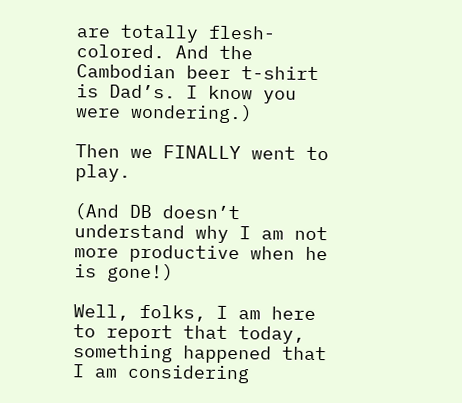are totally flesh-colored. And the Cambodian beer t-shirt is Dad’s. I know you were wondering.)

Then we FINALLY went to play.

(And DB doesn’t understand why I am not more productive when he is gone!)

Well, folks, I am here to report that today, something happened that I am considering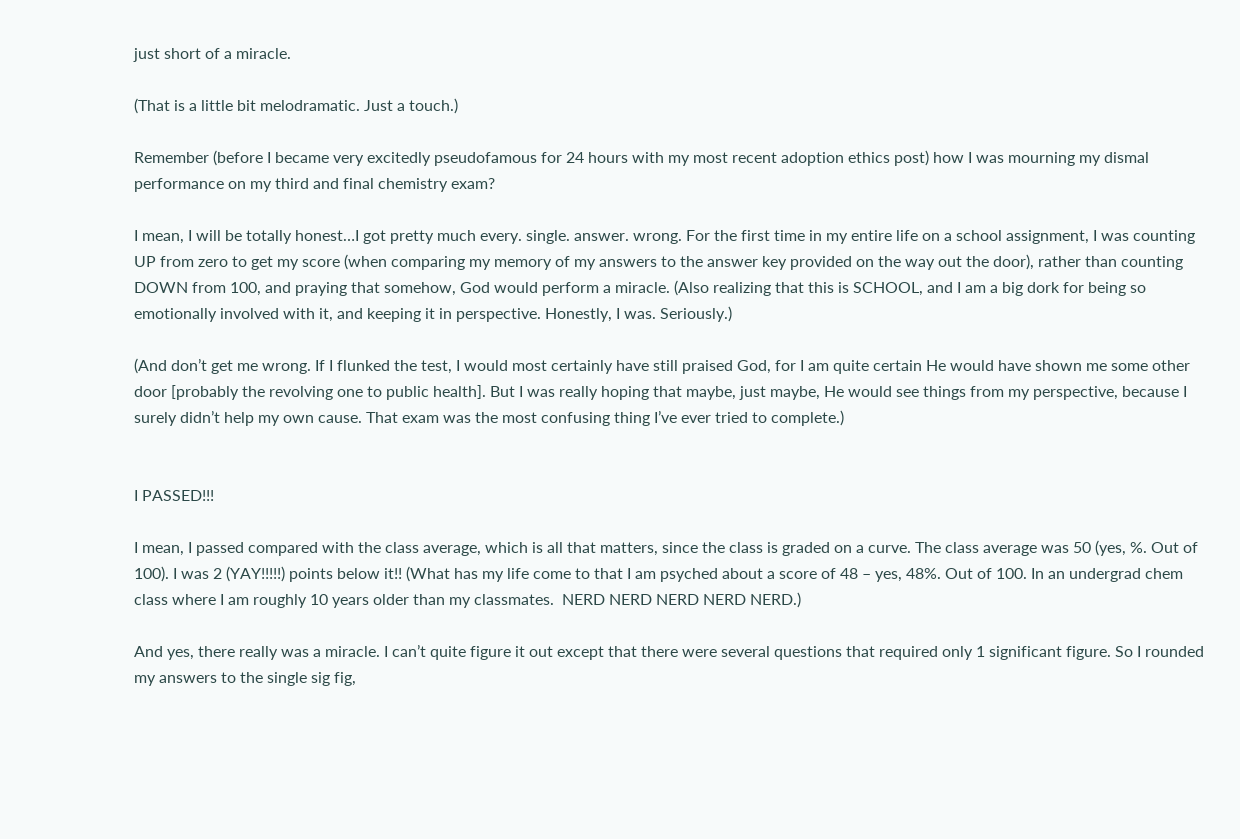just short of a miracle.

(That is a little bit melodramatic. Just a touch.)

Remember (before I became very excitedly pseudofamous for 24 hours with my most recent adoption ethics post) how I was mourning my dismal performance on my third and final chemistry exam?

I mean, I will be totally honest…I got pretty much every. single. answer. wrong. For the first time in my entire life on a school assignment, I was counting UP from zero to get my score (when comparing my memory of my answers to the answer key provided on the way out the door), rather than counting DOWN from 100, and praying that somehow, God would perform a miracle. (Also realizing that this is SCHOOL, and I am a big dork for being so emotionally involved with it, and keeping it in perspective. Honestly, I was. Seriously.)

(And don’t get me wrong. If I flunked the test, I would most certainly have still praised God, for I am quite certain He would have shown me some other door [probably the revolving one to public health]. But I was really hoping that maybe, just maybe, He would see things from my perspective, because I surely didn’t help my own cause. That exam was the most confusing thing I’ve ever tried to complete.)


I PASSED!!!

I mean, I passed compared with the class average, which is all that matters, since the class is graded on a curve. The class average was 50 (yes, %. Out of 100). I was 2 (YAY!!!!!) points below it!! (What has my life come to that I am psyched about a score of 48 – yes, 48%. Out of 100. In an undergrad chem class where I am roughly 10 years older than my classmates.  NERD NERD NERD NERD NERD.)

And yes, there really was a miracle. I can’t quite figure it out except that there were several questions that required only 1 significant figure. So I rounded my answers to the single sig fig,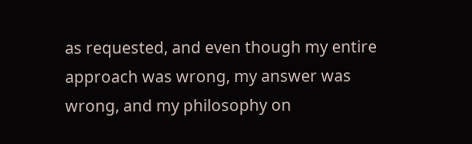as requested, and even though my entire approach was wrong, my answer was wrong, and my philosophy on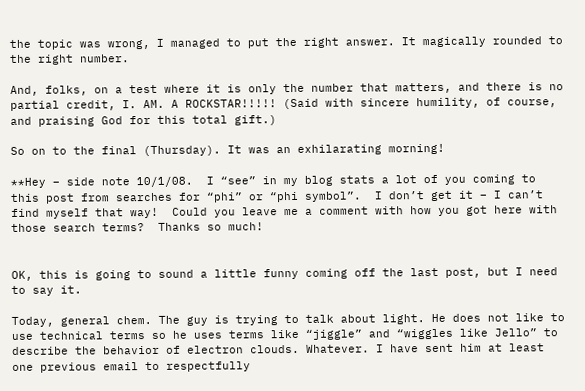the topic was wrong, I managed to put the right answer. It magically rounded to the right number.

And, folks, on a test where it is only the number that matters, and there is no partial credit, I. AM. A ROCKSTAR!!!!! (Said with sincere humility, of course, and praising God for this total gift.)

So on to the final (Thursday). It was an exhilarating morning!

**Hey – side note 10/1/08.  I “see” in my blog stats a lot of you coming to this post from searches for “phi” or “phi symbol”.  I don’t get it – I can’t find myself that way!  Could you leave me a comment with how you got here with those search terms?  Thanks so much!


OK, this is going to sound a little funny coming off the last post, but I need to say it.

Today, general chem. The guy is trying to talk about light. He does not like to use technical terms so he uses terms like “jiggle” and “wiggles like Jello” to describe the behavior of electron clouds. Whatever. I have sent him at least one previous email to respectfully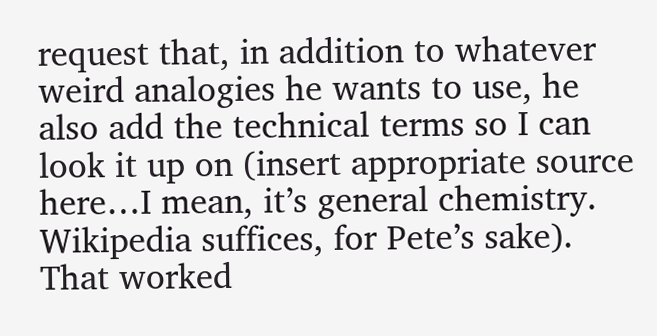request that, in addition to whatever weird analogies he wants to use, he also add the technical terms so I can look it up on (insert appropriate source here…I mean, it’s general chemistry. Wikipedia suffices, for Pete’s sake). That worked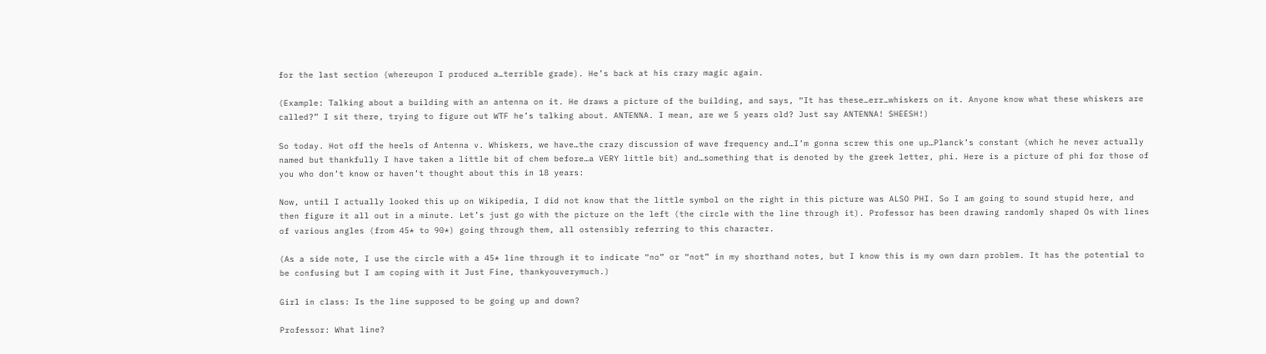for the last section (whereupon I produced a…terrible grade). He’s back at his crazy magic again.

(Example: Talking about a building with an antenna on it. He draws a picture of the building, and says, “It has these…err…whiskers on it. Anyone know what these whiskers are called?” I sit there, trying to figure out WTF he’s talking about. ANTENNA. I mean, are we 5 years old? Just say ANTENNA! SHEESH!)

So today. Hot off the heels of Antenna v. Whiskers, we have…the crazy discussion of wave frequency and…I’m gonna screw this one up…Planck’s constant (which he never actually named but thankfully I have taken a little bit of chem before…a VERY little bit) and…something that is denoted by the greek letter, phi. Here is a picture of phi for those of you who don’t know or haven’t thought about this in 18 years:

Now, until I actually looked this up on Wikipedia, I did not know that the little symbol on the right in this picture was ALSO PHI. So I am going to sound stupid here, and then figure it all out in a minute. Let’s just go with the picture on the left (the circle with the line through it). Professor has been drawing randomly shaped Os with lines of various angles (from 45* to 90*) going through them, all ostensibly referring to this character.

(As a side note, I use the circle with a 45* line through it to indicate “no” or “not” in my shorthand notes, but I know this is my own darn problem. It has the potential to be confusing but I am coping with it Just Fine, thankyouverymuch.)

Girl in class: Is the line supposed to be going up and down?

Professor: What line?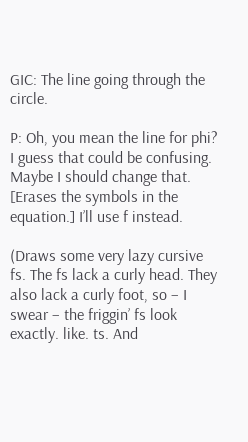GIC: The line going through the circle.

P: Oh, you mean the line for phi? I guess that could be confusing. Maybe I should change that. [Erases the symbols in the equation.] I’ll use f instead.

(Draws some very lazy cursive fs. The fs lack a curly head. They also lack a curly foot, so – I swear – the friggin’ fs look exactly. like. ts. And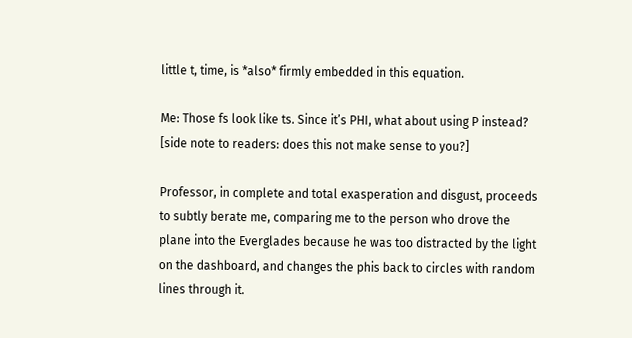little t, time, is *also* firmly embedded in this equation.

Me: Those fs look like ts. Since it’s PHI, what about using P instead? [side note to readers: does this not make sense to you?]

Professor, in complete and total exasperation and disgust, proceeds to subtly berate me, comparing me to the person who drove the plane into the Everglades because he was too distracted by the light on the dashboard, and changes the phis back to circles with random lines through it.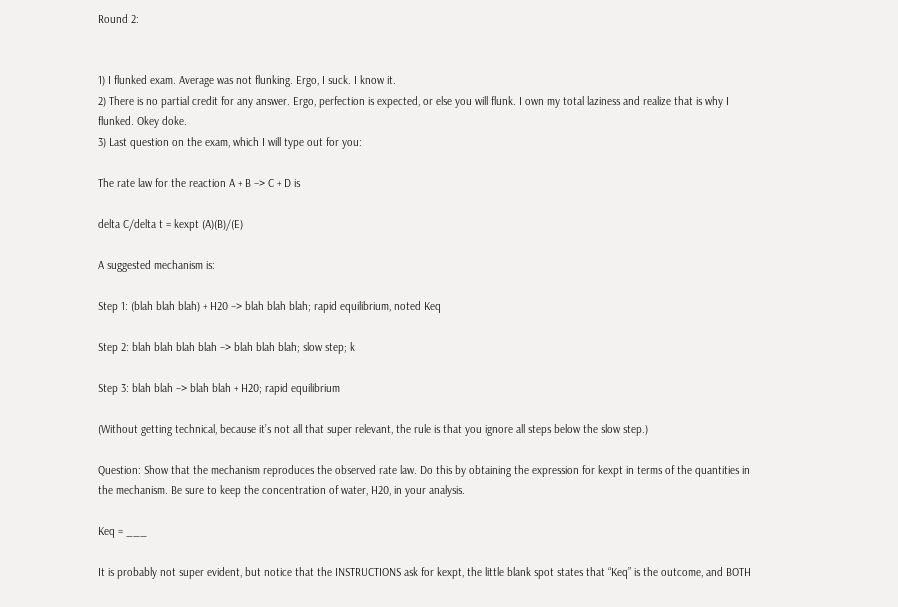Round 2:


1) I flunked exam. Average was not flunking. Ergo, I suck. I know it.
2) There is no partial credit for any answer. Ergo, perfection is expected, or else you will flunk. I own my total laziness and realize that is why I flunked. Okey doke.
3) Last question on the exam, which I will type out for you:

The rate law for the reaction A + B –> C + D is

delta C/delta t = kexpt (A)(B)/(E)

A suggested mechanism is:

Step 1: (blah blah blah) + H20 –> blah blah blah; rapid equilibrium, noted Keq

Step 2: blah blah blah blah –> blah blah blah; slow step; k

Step 3: blah blah –> blah blah + H20; rapid equilibrium

(Without getting technical, because it’s not all that super relevant, the rule is that you ignore all steps below the slow step.)

Question: Show that the mechanism reproduces the observed rate law. Do this by obtaining the expression for kexpt in terms of the quantities in the mechanism. Be sure to keep the concentration of water, H20, in your analysis.

Keq = ___

It is probably not super evident, but notice that the INSTRUCTIONS ask for kexpt, the little blank spot states that “Keq” is the outcome, and BOTH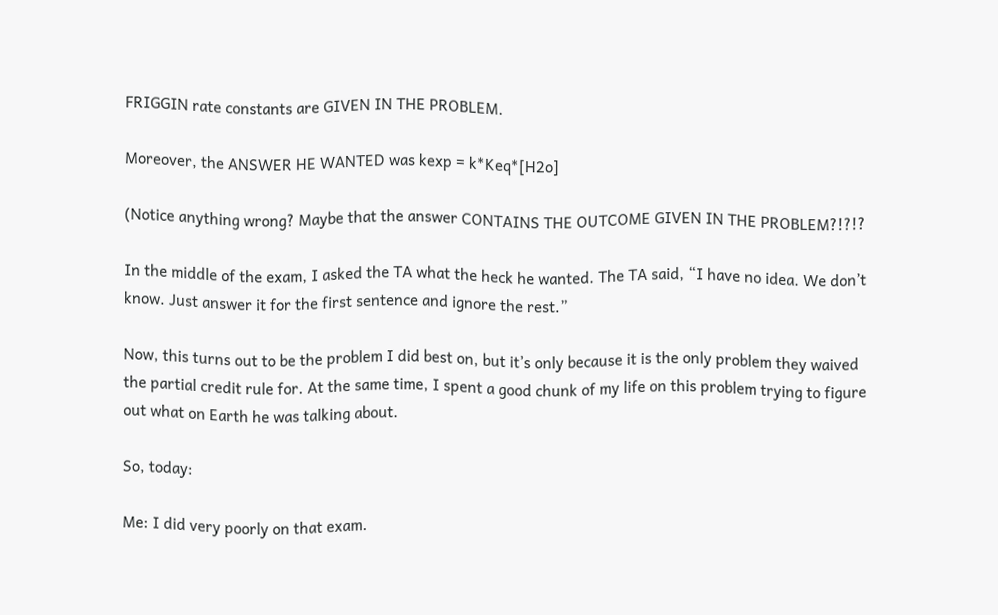FRIGGIN rate constants are GIVEN IN THE PROBLEM.

Moreover, the ANSWER HE WANTED was kexp = k*Keq*[H2o]

(Notice anything wrong? Maybe that the answer CONTAINS THE OUTCOME GIVEN IN THE PROBLEM?!?!?

In the middle of the exam, I asked the TA what the heck he wanted. The TA said, “I have no idea. We don’t know. Just answer it for the first sentence and ignore the rest.”

Now, this turns out to be the problem I did best on, but it’s only because it is the only problem they waived the partial credit rule for. At the same time, I spent a good chunk of my life on this problem trying to figure out what on Earth he was talking about.

So, today:

Me: I did very poorly on that exam.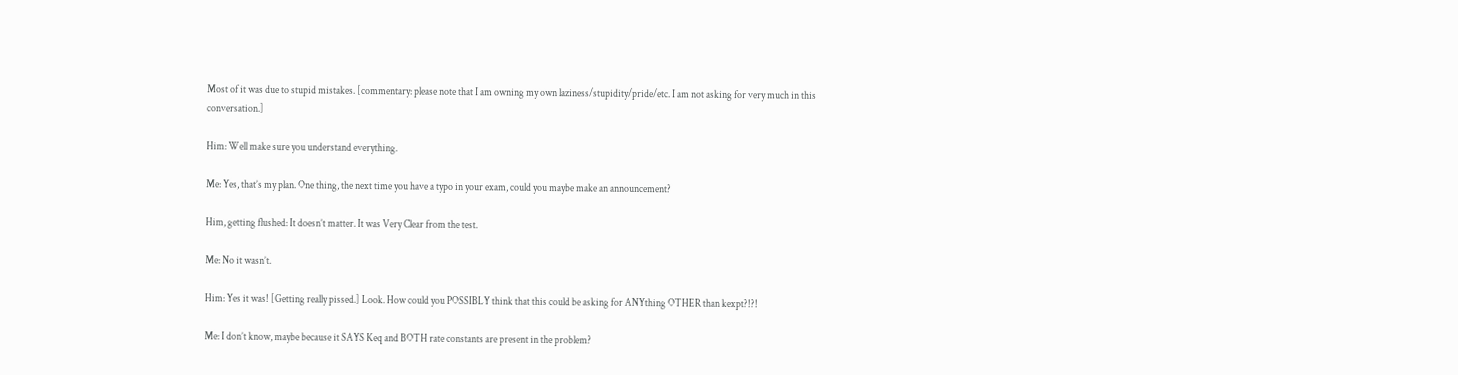Most of it was due to stupid mistakes. [commentary: please note that I am owning my own laziness/stupidity/pride/etc. I am not asking for very much in this conversation.]

Him: Well make sure you understand everything.

Me: Yes, that’s my plan. One thing, the next time you have a typo in your exam, could you maybe make an announcement?

Him, getting flushed: It doesn’t matter. It was Very Clear from the test.

Me: No it wasn’t.

Him: Yes it was! [Getting really pissed.] Look. How could you POSSIBLY think that this could be asking for ANYthing OTHER than kexpt?!?!

Me: I don’t know, maybe because it SAYS Keq and BOTH rate constants are present in the problem?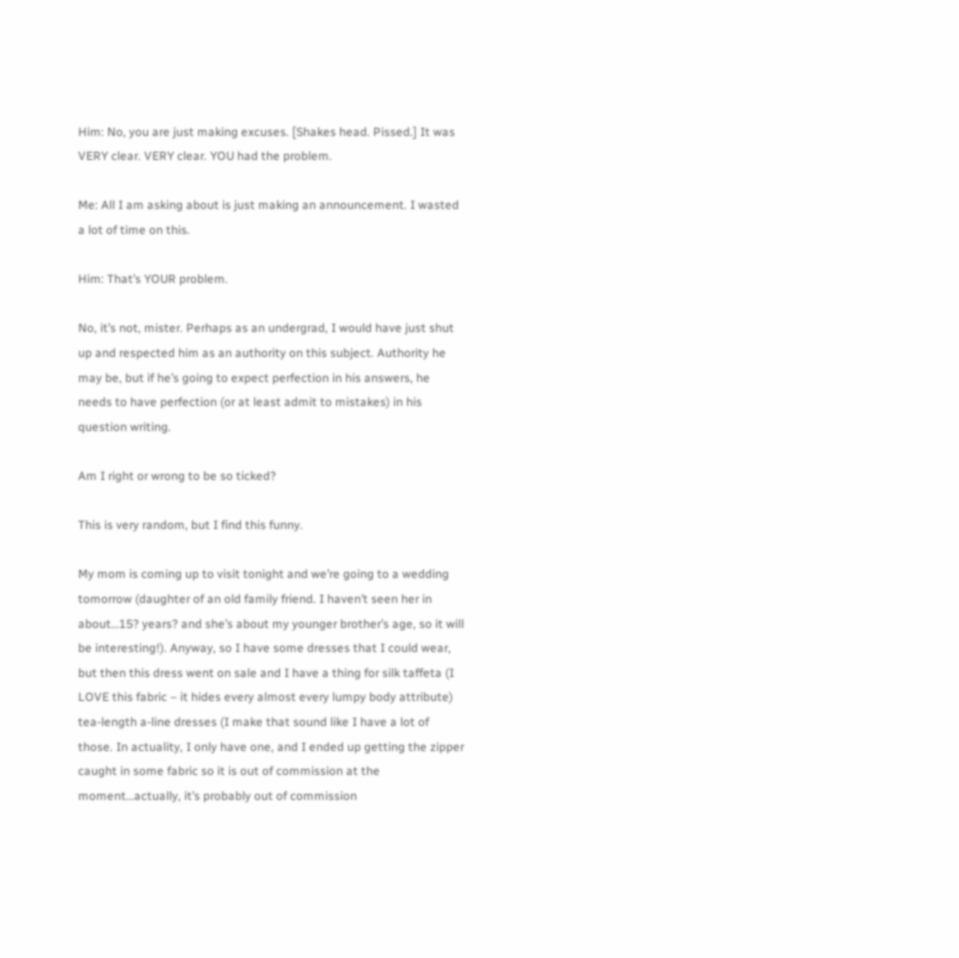Him: No, you are just making excuses. [Shakes head. Pissed.] It was VERY clear. VERY clear. YOU had the problem.

Me: All I am asking about is just making an announcement. I wasted a lot of time on this.

Him: That’s YOUR problem.

No, it’s not, mister. Perhaps as an undergrad, I would have just shut up and respected him as an authority on this subject. Authority he may be, but if he’s going to expect perfection in his answers, he needs to have perfection (or at least admit to mistakes) in his question writing.

Am I right or wrong to be so ticked?

This is very random, but I find this funny.

My mom is coming up to visit tonight and we’re going to a wedding tomorrow (daughter of an old family friend. I haven’t seen her in about…15? years? and she’s about my younger brother’s age, so it will be interesting!). Anyway, so I have some dresses that I could wear, but then this dress went on sale and I have a thing for silk taffeta (I LOVE this fabric – it hides every almost every lumpy body attribute) tea-length a-line dresses (I make that sound like I have a lot of those. In actuality, I only have one, and I ended up getting the zipper caught in some fabric so it is out of commission at the moment…actually, it’s probably out of commission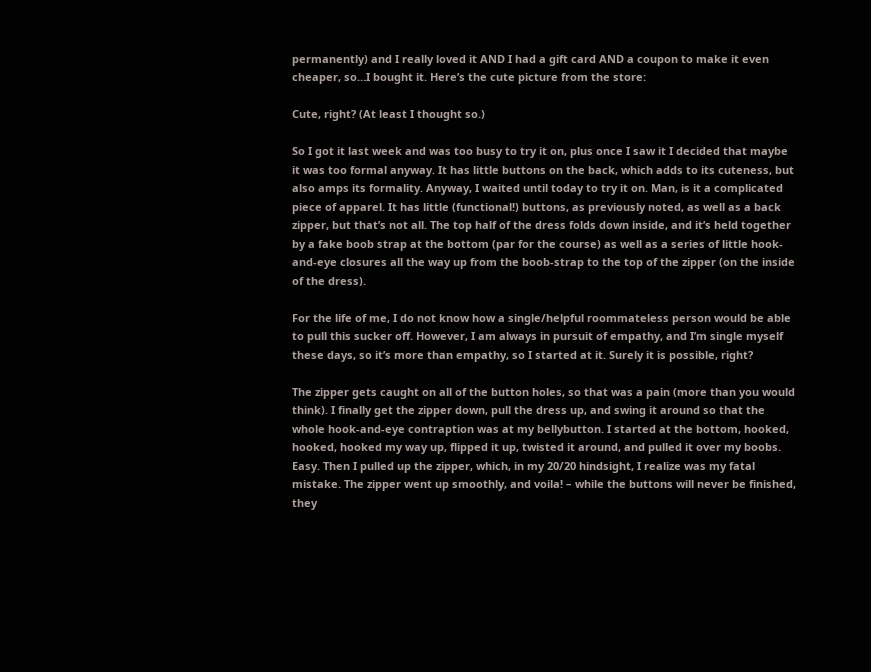permanently) and I really loved it AND I had a gift card AND a coupon to make it even cheaper, so…I bought it. Here’s the cute picture from the store:

Cute, right? (At least I thought so.)

So I got it last week and was too busy to try it on, plus once I saw it I decided that maybe it was too formal anyway. It has little buttons on the back, which adds to its cuteness, but also amps its formality. Anyway, I waited until today to try it on. Man, is it a complicated piece of apparel. It has little (functional!) buttons, as previously noted, as well as a back zipper, but that’s not all. The top half of the dress folds down inside, and it’s held together by a fake boob strap at the bottom (par for the course) as well as a series of little hook-and-eye closures all the way up from the boob-strap to the top of the zipper (on the inside of the dress).

For the life of me, I do not know how a single/helpful roommateless person would be able to pull this sucker off. However, I am always in pursuit of empathy, and I’m single myself these days, so it’s more than empathy, so I started at it. Surely it is possible, right?

The zipper gets caught on all of the button holes, so that was a pain (more than you would think). I finally get the zipper down, pull the dress up, and swing it around so that the whole hook-and-eye contraption was at my bellybutton. I started at the bottom, hooked, hooked, hooked my way up, flipped it up, twisted it around, and pulled it over my boobs. Easy. Then I pulled up the zipper, which, in my 20/20 hindsight, I realize was my fatal mistake. The zipper went up smoothly, and voila! – while the buttons will never be finished, they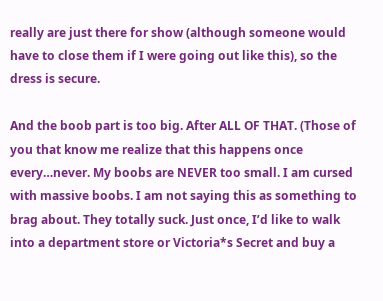really are just there for show (although someone would have to close them if I were going out like this), so the dress is secure.

And the boob part is too big. After ALL OF THAT. (Those of you that know me realize that this happens once every…never. My boobs are NEVER too small. I am cursed with massive boobs. I am not saying this as something to brag about. They totally suck. Just once, I’d like to walk into a department store or Victoria*s Secret and buy a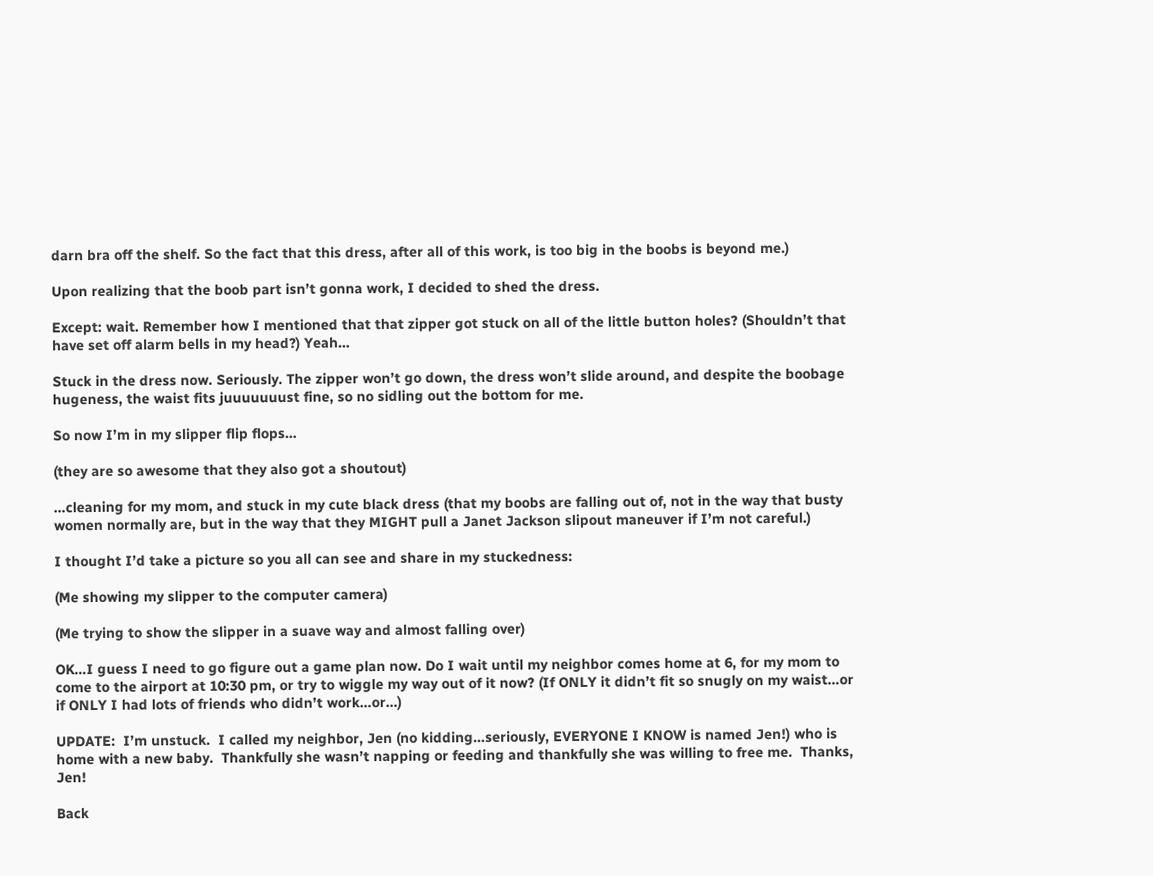darn bra off the shelf. So the fact that this dress, after all of this work, is too big in the boobs is beyond me.)

Upon realizing that the boob part isn’t gonna work, I decided to shed the dress.

Except: wait. Remember how I mentioned that that zipper got stuck on all of the little button holes? (Shouldn’t that have set off alarm bells in my head?) Yeah…

Stuck in the dress now. Seriously. The zipper won’t go down, the dress won’t slide around, and despite the boobage hugeness, the waist fits juuuuuuust fine, so no sidling out the bottom for me.

So now I’m in my slipper flip flops…

(they are so awesome that they also got a shoutout)

…cleaning for my mom, and stuck in my cute black dress (that my boobs are falling out of, not in the way that busty women normally are, but in the way that they MIGHT pull a Janet Jackson slipout maneuver if I’m not careful.)

I thought I’d take a picture so you all can see and share in my stuckedness:

(Me showing my slipper to the computer camera)

(Me trying to show the slipper in a suave way and almost falling over)

OK…I guess I need to go figure out a game plan now. Do I wait until my neighbor comes home at 6, for my mom to come to the airport at 10:30 pm, or try to wiggle my way out of it now? (If ONLY it didn’t fit so snugly on my waist…or if ONLY I had lots of friends who didn’t work…or…)

UPDATE:  I’m unstuck.  I called my neighbor, Jen (no kidding…seriously, EVERYONE I KNOW is named Jen!) who is home with a new baby.  Thankfully she wasn’t napping or feeding and thankfully she was willing to free me.  Thanks, Jen!

Back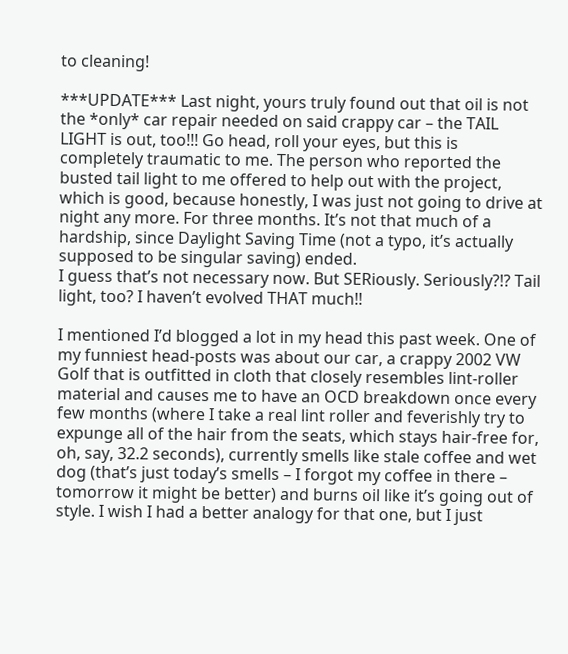to cleaning!

***UPDATE*** Last night, yours truly found out that oil is not the *only* car repair needed on said crappy car – the TAIL LIGHT is out, too!!! Go head, roll your eyes, but this is completely traumatic to me. The person who reported the busted tail light to me offered to help out with the project, which is good, because honestly, I was just not going to drive at night any more. For three months. It’s not that much of a hardship, since Daylight Saving Time (not a typo, it’s actually supposed to be singular saving) ended.
I guess that’s not necessary now. But SERiously. Seriously?!? Tail light, too? I haven’t evolved THAT much!!

I mentioned I’d blogged a lot in my head this past week. One of my funniest head-posts was about our car, a crappy 2002 VW Golf that is outfitted in cloth that closely resembles lint-roller material and causes me to have an OCD breakdown once every few months (where I take a real lint roller and feverishly try to expunge all of the hair from the seats, which stays hair-free for, oh, say, 32.2 seconds), currently smells like stale coffee and wet dog (that’s just today’s smells – I forgot my coffee in there – tomorrow it might be better) and burns oil like it’s going out of style. I wish I had a better analogy for that one, but I just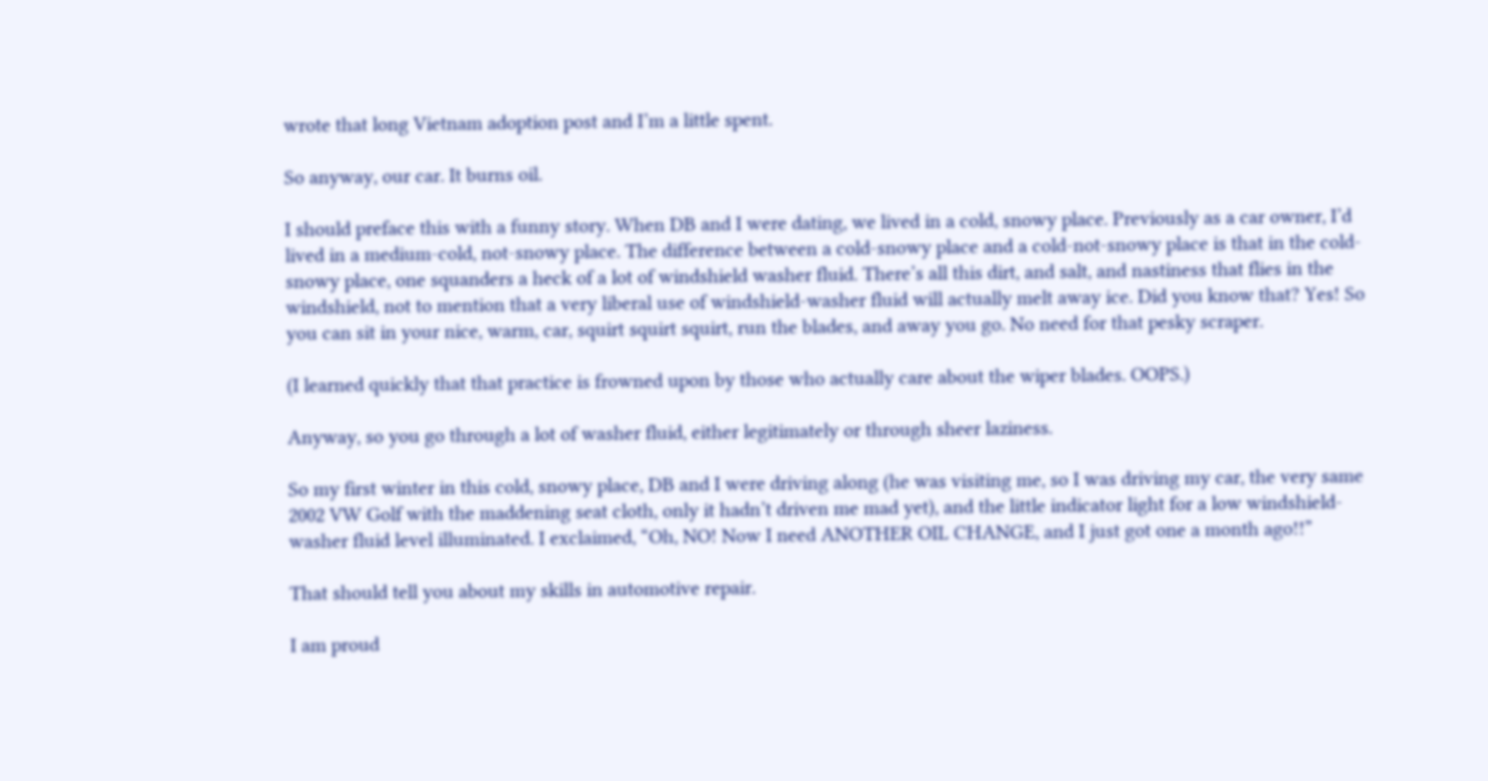wrote that long Vietnam adoption post and I’m a little spent.

So anyway, our car. It burns oil.

I should preface this with a funny story. When DB and I were dating, we lived in a cold, snowy place. Previously as a car owner, I’d lived in a medium-cold, not-snowy place. The difference between a cold-snowy place and a cold-not-snowy place is that in the cold-snowy place, one squanders a heck of a lot of windshield washer fluid. There’s all this dirt, and salt, and nastiness that flies in the windshield, not to mention that a very liberal use of windshield-washer fluid will actually melt away ice. Did you know that? Yes! So you can sit in your nice, warm, car, squirt squirt squirt, run the blades, and away you go. No need for that pesky scraper.

(I learned quickly that that practice is frowned upon by those who actually care about the wiper blades. OOPS.)

Anyway, so you go through a lot of washer fluid, either legitimately or through sheer laziness.

So my first winter in this cold, snowy place, DB and I were driving along (he was visiting me, so I was driving my car, the very same 2002 VW Golf with the maddening seat cloth, only it hadn’t driven me mad yet), and the little indicator light for a low windshield-washer fluid level illuminated. I exclaimed, “Oh, NO! Now I need ANOTHER OIL CHANGE, and I just got one a month ago!!”

That should tell you about my skills in automotive repair.

I am proud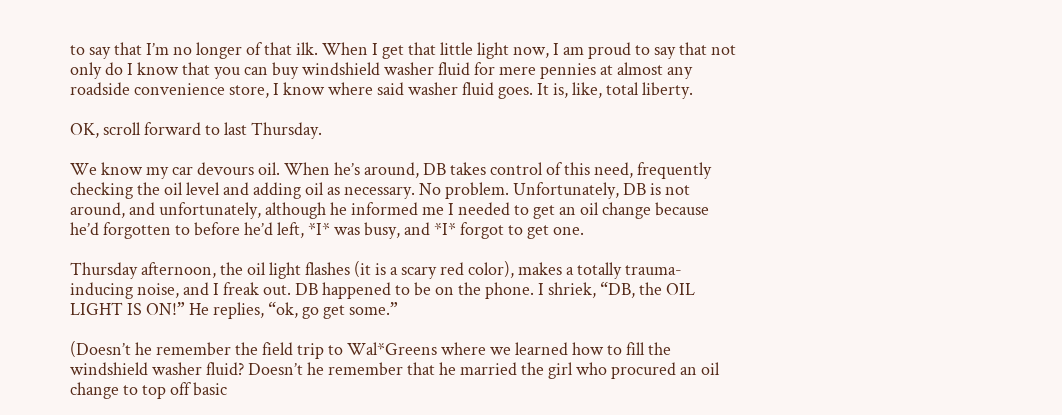to say that I’m no longer of that ilk. When I get that little light now, I am proud to say that not only do I know that you can buy windshield washer fluid for mere pennies at almost any roadside convenience store, I know where said washer fluid goes. It is, like, total liberty.

OK, scroll forward to last Thursday.

We know my car devours oil. When he’s around, DB takes control of this need, frequently checking the oil level and adding oil as necessary. No problem. Unfortunately, DB is not around, and unfortunately, although he informed me I needed to get an oil change because he’d forgotten to before he’d left, *I* was busy, and *I* forgot to get one.

Thursday afternoon, the oil light flashes (it is a scary red color), makes a totally trauma-inducing noise, and I freak out. DB happened to be on the phone. I shriek, “DB, the OIL LIGHT IS ON!” He replies, “ok, go get some.”

(Doesn’t he remember the field trip to Wal*Greens where we learned how to fill the windshield washer fluid? Doesn’t he remember that he married the girl who procured an oil change to top off basic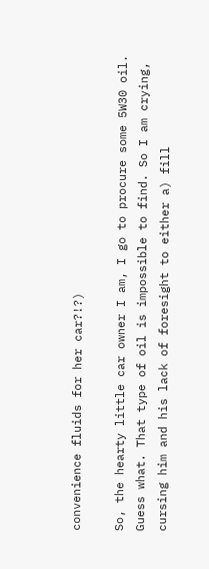convenience fluids for her car?!?)

So, the hearty little car owner I am, I go to procure some 5W30 oil. Guess what. That type of oil is impossible to find. So I am crying, cursing him and his lack of foresight to either a) fill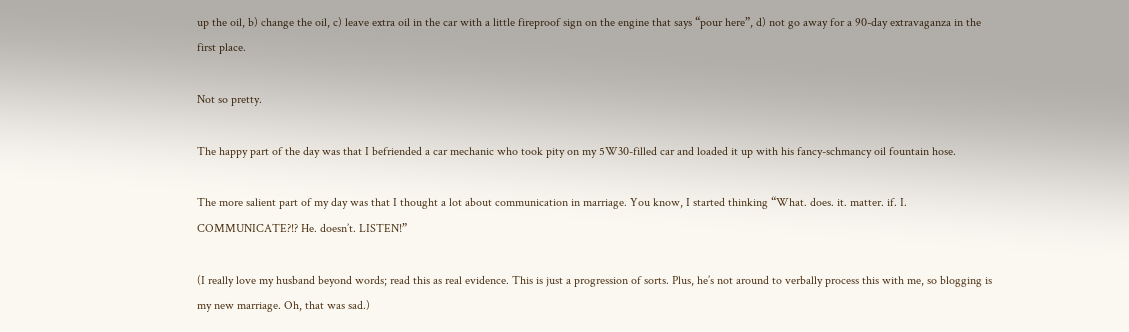up the oil, b) change the oil, c) leave extra oil in the car with a little fireproof sign on the engine that says “pour here”, d) not go away for a 90-day extravaganza in the first place.

Not so pretty.

The happy part of the day was that I befriended a car mechanic who took pity on my 5W30-filled car and loaded it up with his fancy-schmancy oil fountain hose.

The more salient part of my day was that I thought a lot about communication in marriage. You know, I started thinking “What. does. it. matter. if. I. COMMUNICATE?!? He. doesn’t. LISTEN!”

(I really love my husband beyond words; read this as real evidence. This is just a progression of sorts. Plus, he’s not around to verbally process this with me, so blogging is my new marriage. Oh, that was sad.)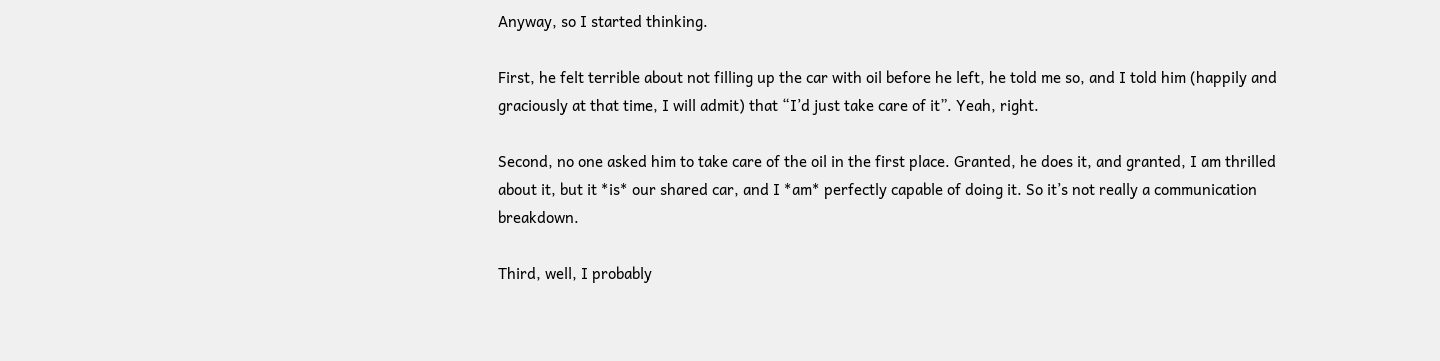Anyway, so I started thinking.

First, he felt terrible about not filling up the car with oil before he left, he told me so, and I told him (happily and graciously at that time, I will admit) that “I’d just take care of it”. Yeah, right.

Second, no one asked him to take care of the oil in the first place. Granted, he does it, and granted, I am thrilled about it, but it *is* our shared car, and I *am* perfectly capable of doing it. So it’s not really a communication breakdown.

Third, well, I probably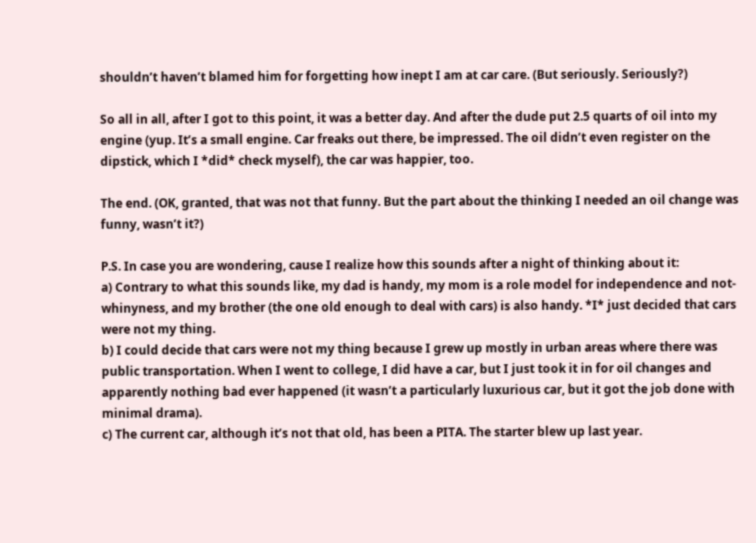shouldn’t haven’t blamed him for forgetting how inept I am at car care. (But seriously. Seriously?)

So all in all, after I got to this point, it was a better day. And after the dude put 2.5 quarts of oil into my engine (yup. It’s a small engine. Car freaks out there, be impressed. The oil didn’t even register on the dipstick, which I *did* check myself), the car was happier, too.

The end. (OK, granted, that was not that funny. But the part about the thinking I needed an oil change was funny, wasn’t it?)

P.S. In case you are wondering, cause I realize how this sounds after a night of thinking about it:
a) Contrary to what this sounds like, my dad is handy, my mom is a role model for independence and not-whinyness, and my brother (the one old enough to deal with cars) is also handy. *I* just decided that cars were not my thing.
b) I could decide that cars were not my thing because I grew up mostly in urban areas where there was public transportation. When I went to college, I did have a car, but I just took it in for oil changes and apparently nothing bad ever happened (it wasn’t a particularly luxurious car, but it got the job done with minimal drama).
c) The current car, although it’s not that old, has been a PITA. The starter blew up last year.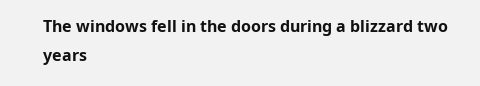The windows fell in the doors during a blizzard two years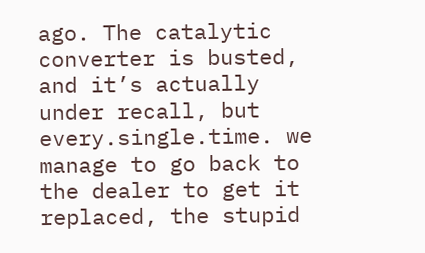ago. The catalytic converter is busted, and it’s actually under recall, but every.single.time. we manage to go back to the dealer to get it replaced, the stupid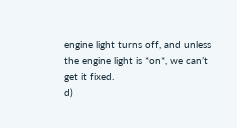engine light turns off, and unless the engine light is *on*, we can’t get it fixed.
d)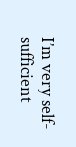I’m very self-sufficient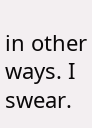in other ways. I swear.